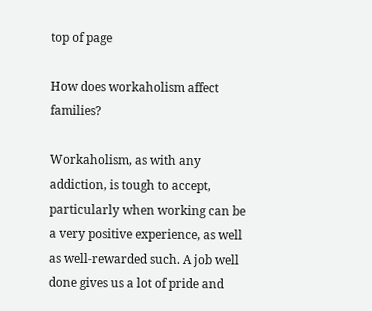top of page

How does workaholism affect families?

Workaholism, as with any addiction, is tough to accept, particularly when working can be a very positive experience, as well as well-rewarded such. A job well done gives us a lot of pride and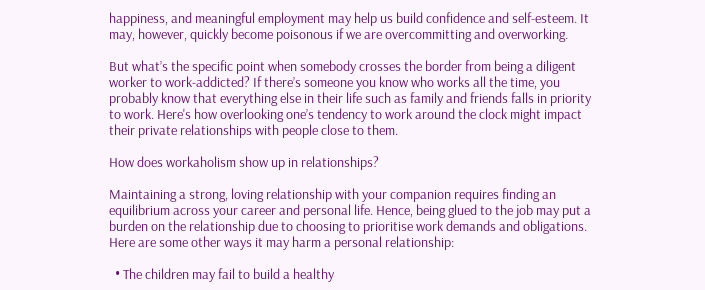happiness, and meaningful employment may help us build confidence and self-esteem. It may, however, quickly become poisonous if we are overcommitting and overworking.

But what’s the specific point when somebody crosses the border from being a diligent worker to work-addicted? If there’s someone you know who works all the time, you probably know that everything else in their life such as family and friends falls in priority to work. Here's how overlooking one’s tendency to work around the clock might impact their private relationships with people close to them.

How does workaholism show up in relationships?

Maintaining a strong, loving relationship with your companion requires finding an equilibrium across your career and personal life. Hence, being glued to the job may put a burden on the relationship due to choosing to prioritise work demands and obligations. Here are some other ways it may harm a personal relationship:

  • The children may fail to build a healthy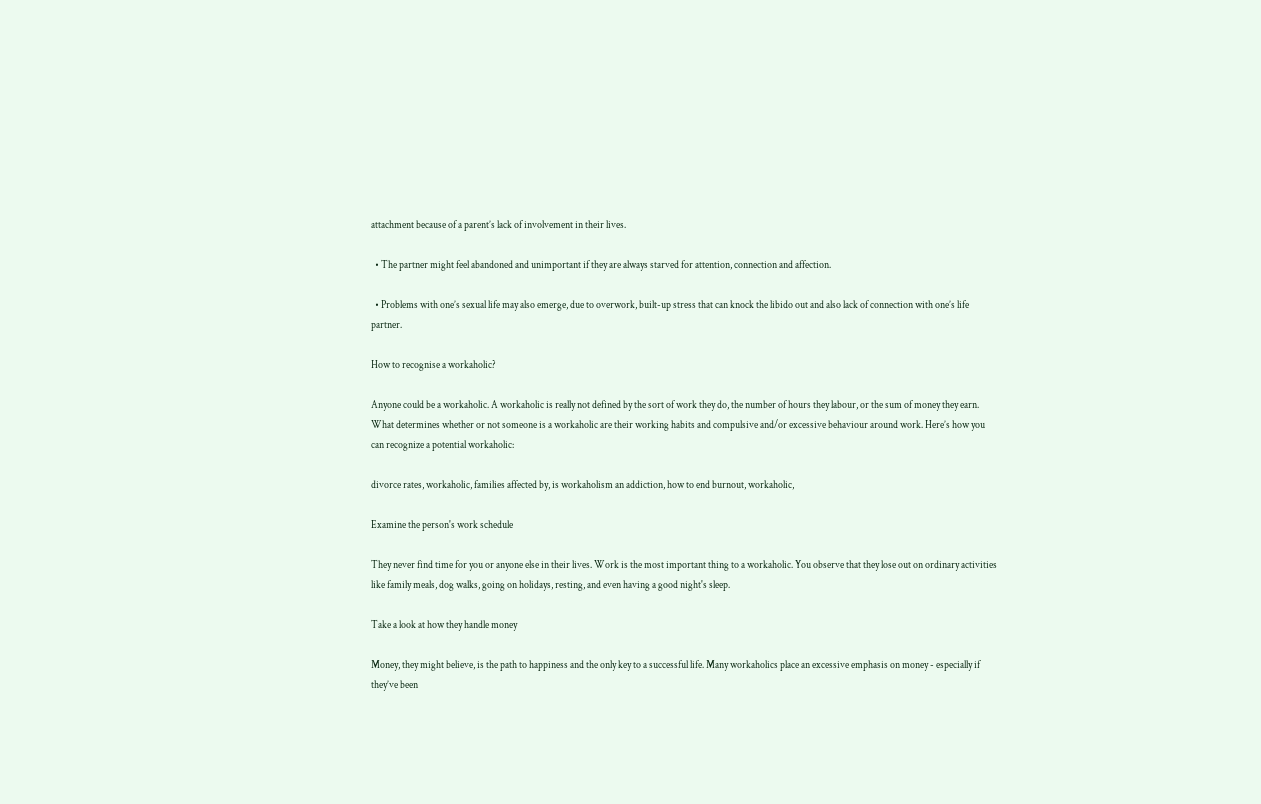attachment because of a parent’s lack of involvement in their lives.

  • The partner might feel abandoned and unimportant if they are always starved for attention, connection and affection.

  • Problems with one’s sexual life may also emerge, due to overwork, built-up stress that can knock the libido out and also lack of connection with one’s life partner.

How to recognise a workaholic?

Anyone could be a workaholic. A workaholic is really not defined by the sort of work they do, the number of hours they labour, or the sum of money they earn. What determines whether or not someone is a workaholic are their working habits and compulsive and/or excessive behaviour around work. Here’s how you can recognize a potential workaholic:

divorce rates, workaholic, families affected by, is workaholism an addiction, how to end burnout, workaholic,

Examine the person's work schedule

They never find time for you or anyone else in their lives. Work is the most important thing to a workaholic. You observe that they lose out on ordinary activities like family meals, dog walks, going on holidays, resting, and even having a good night's sleep.

Take a look at how they handle money

Money, they might believe, is the path to happiness and the only key to a successful life. Many workaholics place an excessive emphasis on money - especially if they’ve been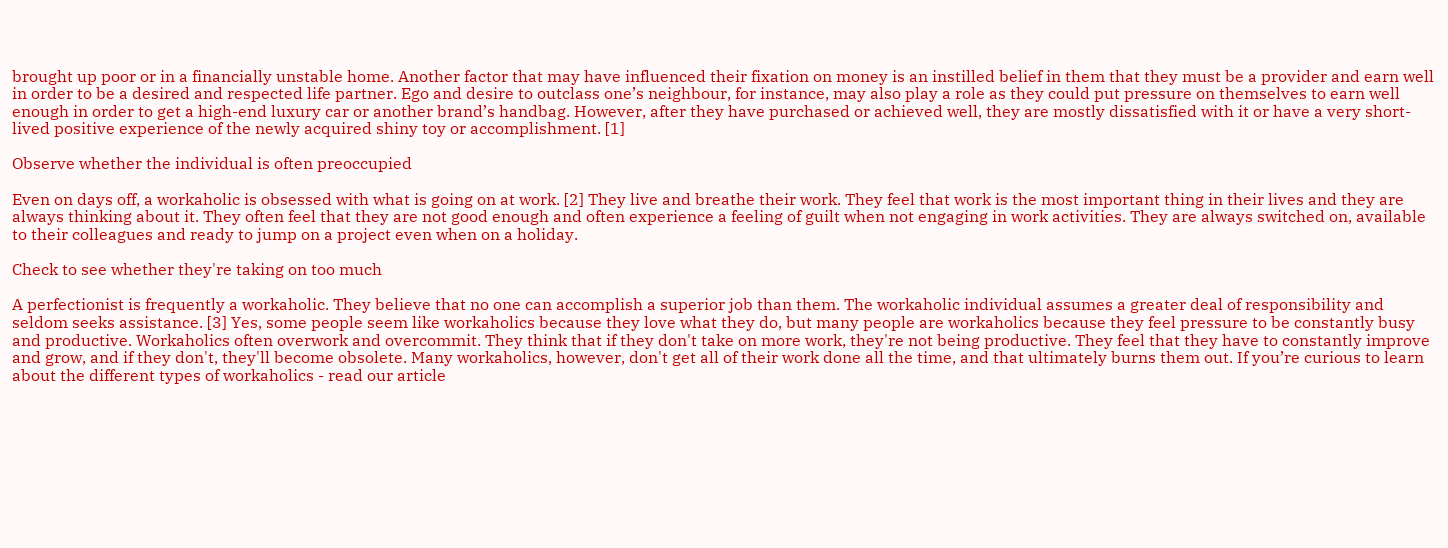brought up poor or in a financially unstable home. Another factor that may have influenced their fixation on money is an instilled belief in them that they must be a provider and earn well in order to be a desired and respected life partner. Ego and desire to outclass one’s neighbour, for instance, may also play a role as they could put pressure on themselves to earn well enough in order to get a high-end luxury car or another brand’s handbag. However, after they have purchased or achieved well, they are mostly dissatisfied with it or have a very short-lived positive experience of the newly acquired shiny toy or accomplishment. [1]

Observe whether the individual is often preoccupied

Even on days off, a workaholic is obsessed with what is going on at work. [2] They live and breathe their work. They feel that work is the most important thing in their lives and they are always thinking about it. They often feel that they are not good enough and often experience a feeling of guilt when not engaging in work activities. They are always switched on, available to their colleagues and ready to jump on a project even when on a holiday.

Check to see whether they're taking on too much

A perfectionist is frequently a workaholic. They believe that no one can accomplish a superior job than them. The workaholic individual assumes a greater deal of responsibility and seldom seeks assistance. [3] Yes, some people seem like workaholics because they love what they do, but many people are workaholics because they feel pressure to be constantly busy and productive. Workaholics often overwork and overcommit. They think that if they don't take on more work, they're not being productive. They feel that they have to constantly improve and grow, and if they don't, they'll become obsolete. Many workaholics, however, don't get all of their work done all the time, and that ultimately burns them out. If you’re curious to learn about the different types of workaholics - read our article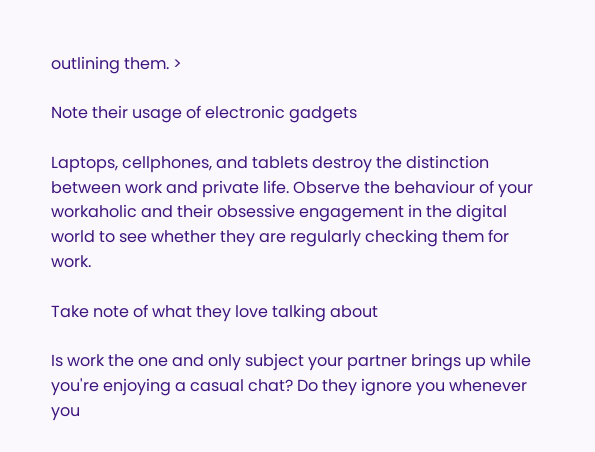outlining them. >

Note their usage of electronic gadgets

Laptops, cellphones, and tablets destroy the distinction between work and private life. Observe the behaviour of your workaholic and their obsessive engagement in the digital world to see whether they are regularly checking them for work.

Take note of what they love talking about

Is work the one and only subject your partner brings up while you're enjoying a casual chat? Do they ignore you whenever you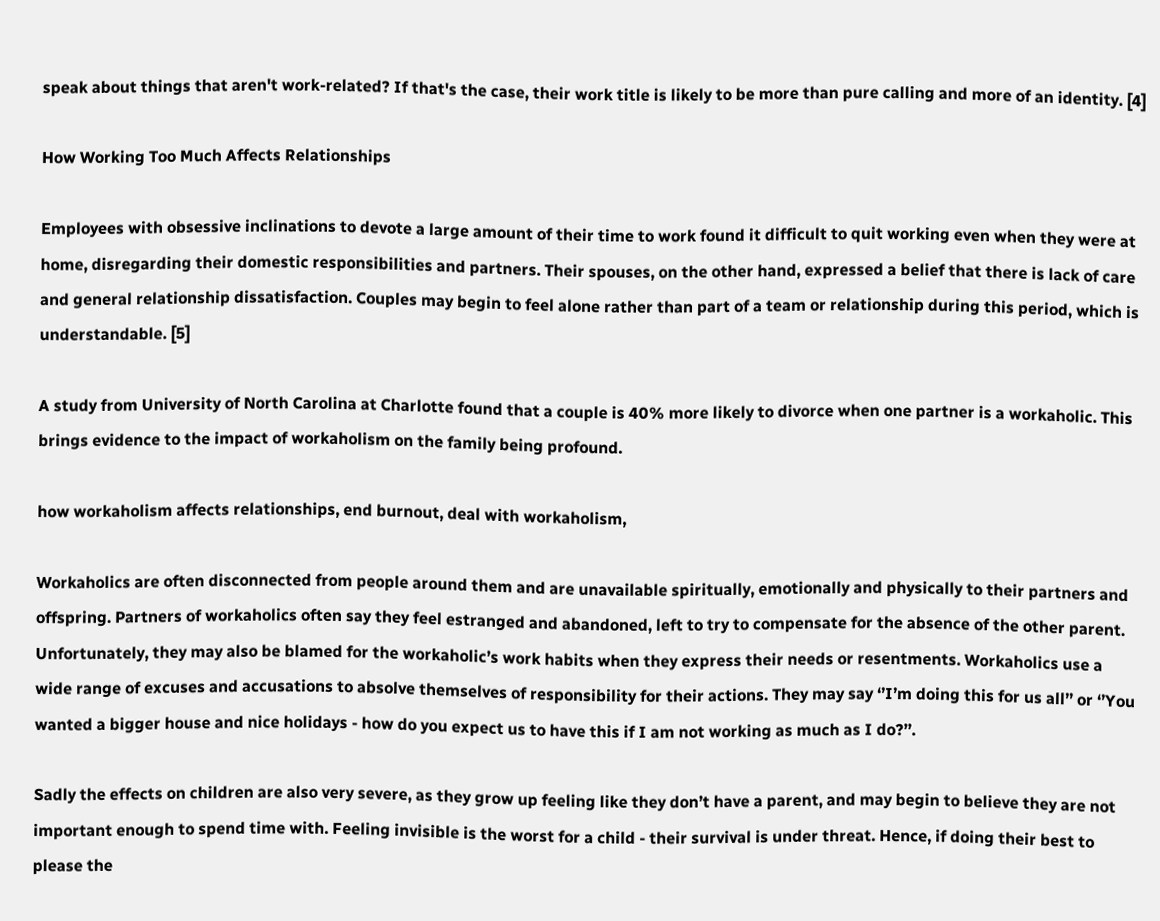speak about things that aren't work-related? If that's the case, their work title is likely to be more than pure calling and more of an identity. [4]

How Working Too Much Affects Relationships

Employees with obsessive inclinations to devote a large amount of their time to work found it difficult to quit working even when they were at home, disregarding their domestic responsibilities and partners. Their spouses, on the other hand, expressed a belief that there is lack of care and general relationship dissatisfaction. Couples may begin to feel alone rather than part of a team or relationship during this period, which is understandable. [5]

A study from University of North Carolina at Charlotte found that a couple is 40% more likely to divorce when one partner is a workaholic. This brings evidence to the impact of workaholism on the family being profound.

how workaholism affects relationships, end burnout, deal with workaholism,

Workaholics are often disconnected from people around them and are unavailable spiritually, emotionally and physically to their partners and offspring. Partners of workaholics often say they feel estranged and abandoned, left to try to compensate for the absence of the other parent. Unfortunately, they may also be blamed for the workaholic’s work habits when they express their needs or resentments. Workaholics use a wide range of excuses and accusations to absolve themselves of responsibility for their actions. They may say ‘’I’m doing this for us all’’ or ‘’You wanted a bigger house and nice holidays - how do you expect us to have this if I am not working as much as I do?’’.

Sadly the effects on children are also very severe, as they grow up feeling like they don’t have a parent, and may begin to believe they are not important enough to spend time with. Feeling invisible is the worst for a child - their survival is under threat. Hence, if doing their best to please the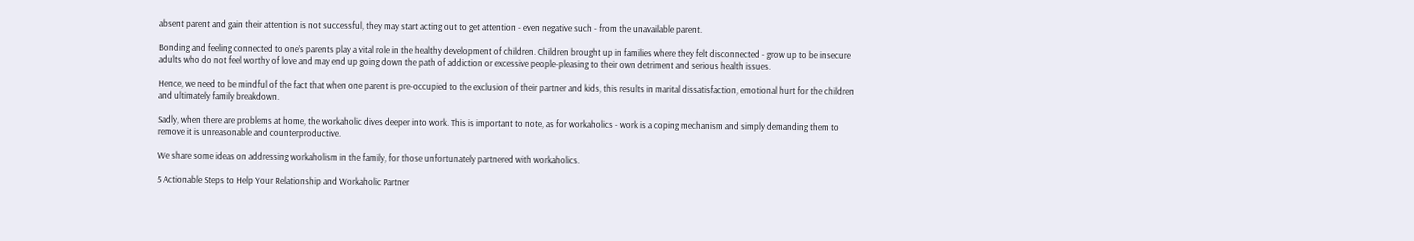absent parent and gain their attention is not successful, they may start acting out to get attention - even negative such - from the unavailable parent.

Bonding and feeling connected to one’s parents play a vital role in the healthy development of children. Children brought up in families where they felt disconnected - grow up to be insecure adults who do not feel worthy of love and may end up going down the path of addiction or excessive people-pleasing to their own detriment and serious health issues.

Hence, we need to be mindful of the fact that when one parent is pre-occupied to the exclusion of their partner and kids, this results in marital dissatisfaction, emotional hurt for the children and ultimately family breakdown.

Sadly, when there are problems at home, the workaholic dives deeper into work. This is important to note, as for workaholics - work is a coping mechanism and simply demanding them to remove it is unreasonable and counterproductive.

We share some ideas on addressing workaholism in the family, for those unfortunately partnered with workaholics.

5 Actionable Steps to Help Your Relationship and Workaholic Partner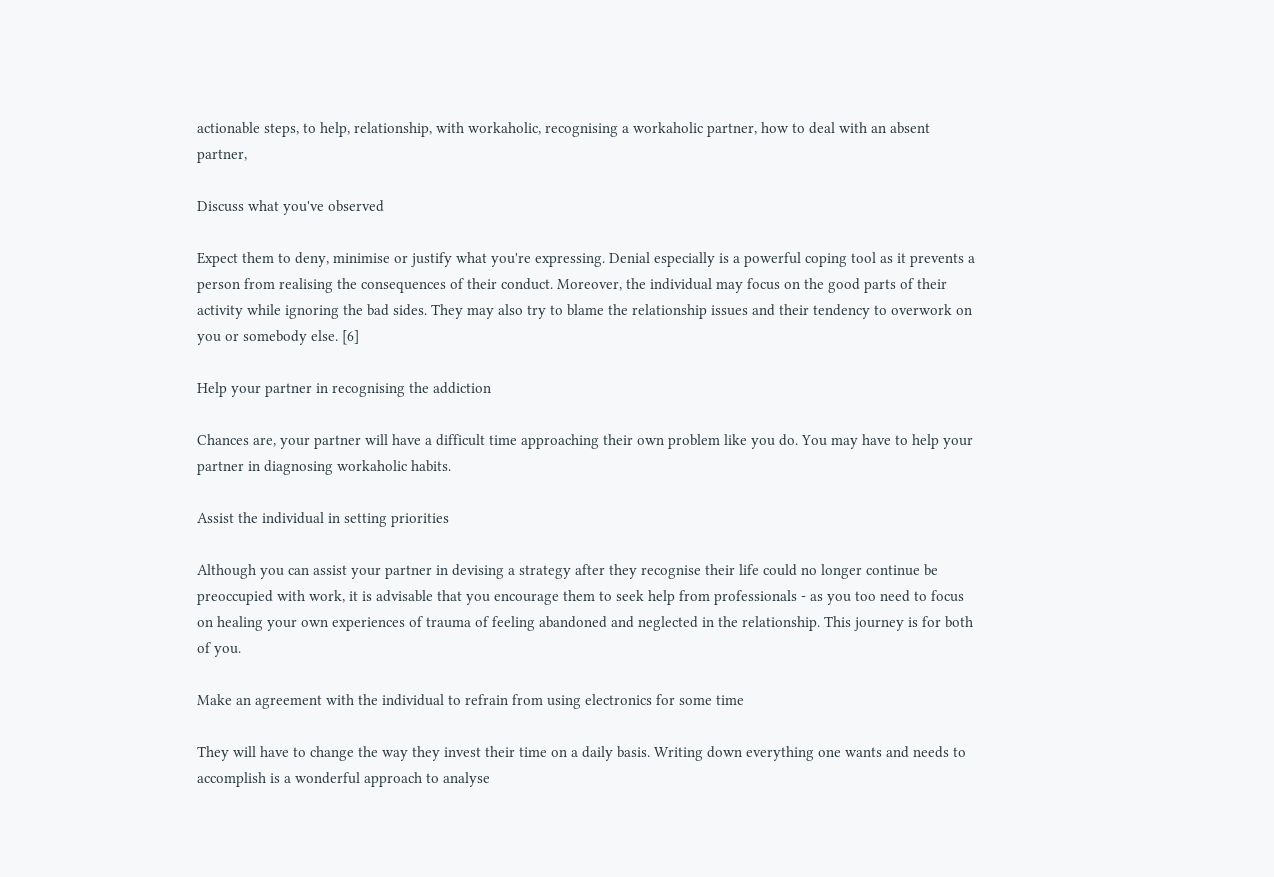actionable steps, to help, relationship, with workaholic, recognising a workaholic partner, how to deal with an absent partner,

Discuss what you've observed

Expect them to deny, minimise or justify what you're expressing. Denial especially is a powerful coping tool as it prevents a person from realising the consequences of their conduct. Moreover, the individual may focus on the good parts of their activity while ignoring the bad sides. They may also try to blame the relationship issues and their tendency to overwork on you or somebody else. [6]

Help your partner in recognising the addiction

Chances are, your partner will have a difficult time approaching their own problem like you do. You may have to help your partner in diagnosing workaholic habits.

Assist the individual in setting priorities

Although you can assist your partner in devising a strategy after they recognise their life could no longer continue be preoccupied with work, it is advisable that you encourage them to seek help from professionals - as you too need to focus on healing your own experiences of trauma of feeling abandoned and neglected in the relationship. This journey is for both of you.

Make an agreement with the individual to refrain from using electronics for some time

They will have to change the way they invest their time on a daily basis. Writing down everything one wants and needs to accomplish is a wonderful approach to analyse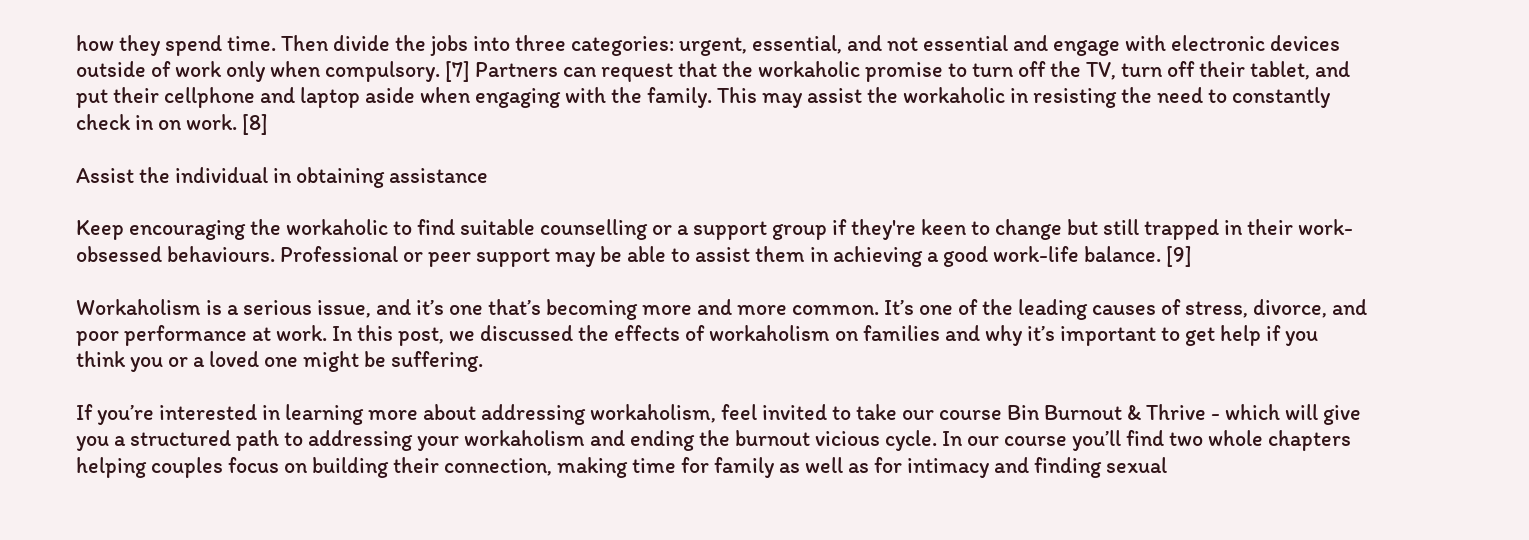how they spend time. Then divide the jobs into three categories: urgent, essential, and not essential and engage with electronic devices outside of work only when compulsory. [7] Partners can request that the workaholic promise to turn off the TV, turn off their tablet, and put their cellphone and laptop aside when engaging with the family. This may assist the workaholic in resisting the need to constantly check in on work. [8]

Assist the individual in obtaining assistance

Keep encouraging the workaholic to find suitable counselling or a support group if they're keen to change but still trapped in their work-obsessed behaviours. Professional or peer support may be able to assist them in achieving a good work-life balance. [9]

Workaholism is a serious issue, and it’s one that’s becoming more and more common. It’s one of the leading causes of stress, divorce, and poor performance at work. In this post, we discussed the effects of workaholism on families and why it’s important to get help if you think you or a loved one might be suffering.

If you’re interested in learning more about addressing workaholism, feel invited to take our course Bin Burnout & Thrive - which will give you a structured path to addressing your workaholism and ending the burnout vicious cycle. In our course you’ll find two whole chapters helping couples focus on building their connection, making time for family as well as for intimacy and finding sexual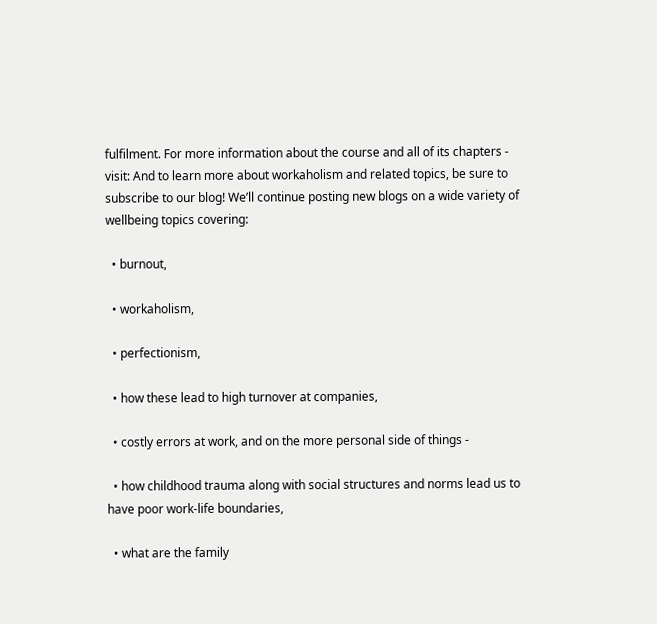fulfilment. For more information about the course and all of its chapters - visit: And to learn more about workaholism and related topics, be sure to subscribe to our blog! We’ll continue posting new blogs on a wide variety of wellbeing topics covering:

  • burnout,

  • workaholism,

  • perfectionism,

  • how these lead to high turnover at companies,

  • costly errors at work, and on the more personal side of things -

  • how childhood trauma along with social structures and norms lead us to have poor work-life boundaries,

  • what are the family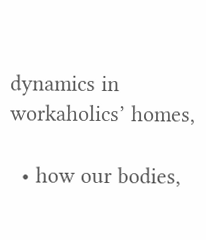dynamics in workaholics’ homes,

  • how our bodies,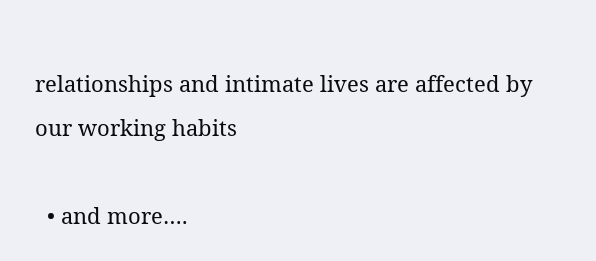relationships and intimate lives are affected by our working habits

  • and more….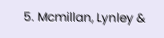5. Mcmillan, Lynley &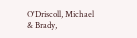O'Driscoll, Michael & Brady,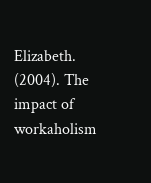Elizabeth. (2004). The impact of workaholism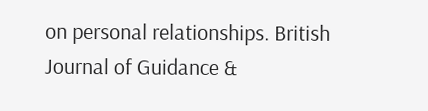on personal relationships. British Journal of Guidance &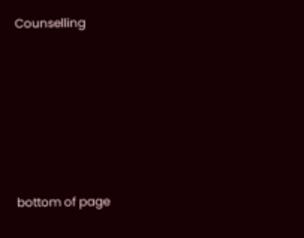Counselling






bottom of page